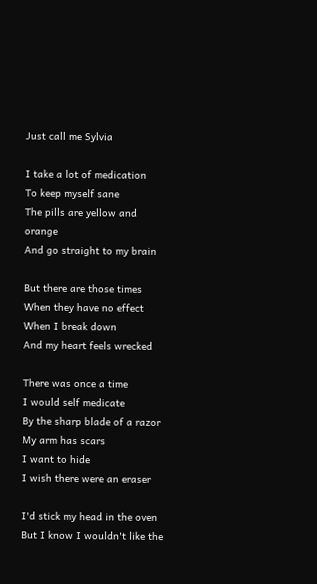Just call me Sylvia

I take a lot of medication
To keep myself sane
The pills are yellow and orange
And go straight to my brain

But there are those times
When they have no effect
When I break down
And my heart feels wrecked

There was once a time
I would self medicate
By the sharp blade of a razor
My arm has scars
I want to hide
I wish there were an eraser

I'd stick my head in the oven
But I know I wouldn't like the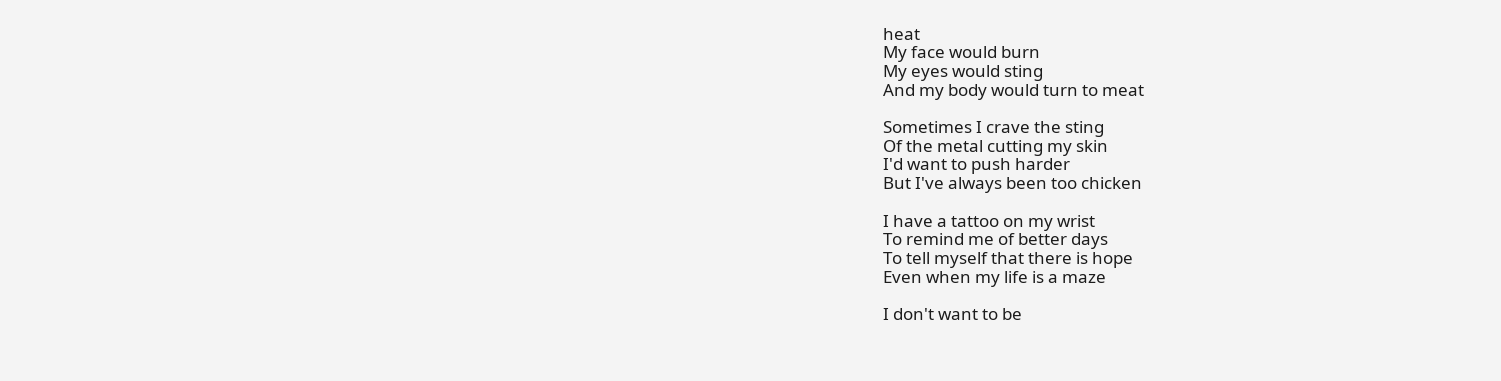heat
My face would burn
My eyes would sting
And my body would turn to meat

Sometimes I crave the sting
Of the metal cutting my skin
I'd want to push harder
But I've always been too chicken

I have a tattoo on my wrist
To remind me of better days
To tell myself that there is hope
Even when my life is a maze

I don't want to be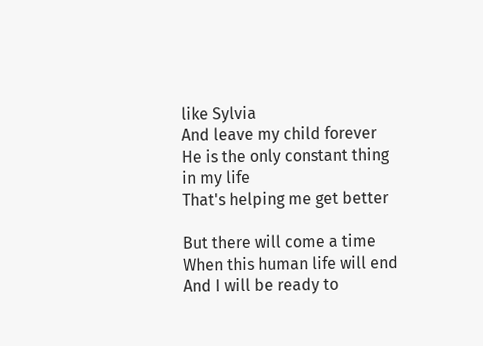like Sylvia
And leave my child forever
He is the only constant thing in my life
That's helping me get better

But there will come a time
When this human life will end
And I will be ready to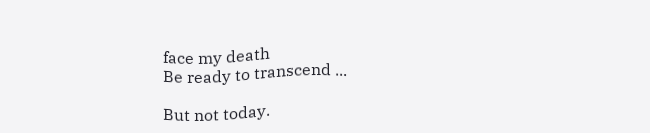face my death
Be ready to transcend ...

But not today.